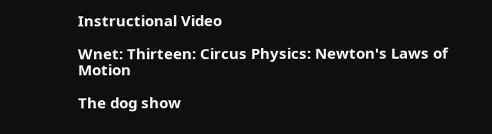Instructional Video

Wnet: Thirteen: Circus Physics: Newton's Laws of Motion

The dog show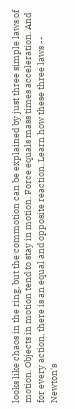looks like chaos in the ring, but the commotion can be explained by just three simple laws of motion. Objects in motion tend to stay in motion. Force equals mass times acceleration. And for every action, there is an equal and opposite reaction. Learn how these three laws -- Newton's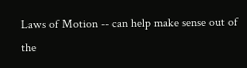Laws of Motion -- can help make sense out of the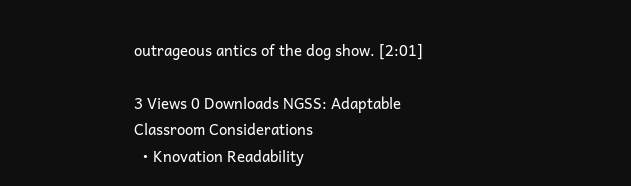outrageous antics of the dog show. [2:01]

3 Views 0 Downloads NGSS: Adaptable
Classroom Considerations
  • Knovation Readability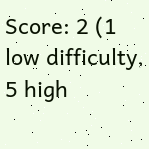Score: 2 (1 low difficulty, 5 high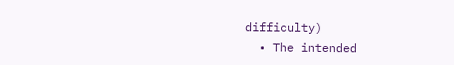difficulty)
  • The intended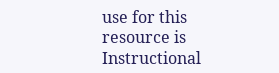use for this resource is Instructional